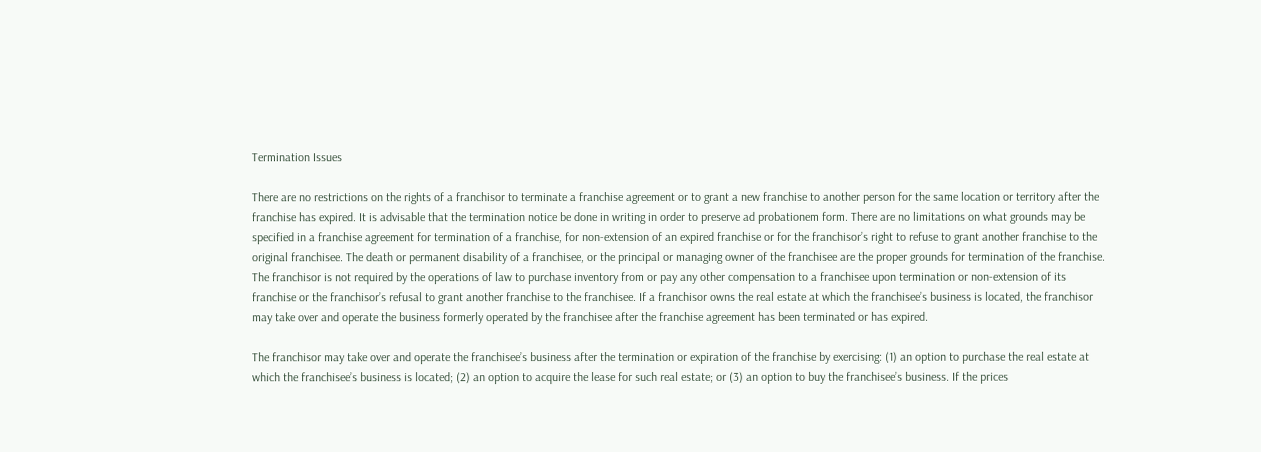Termination Issues

There are no restrictions on the rights of a franchisor to terminate a franchise agreement or to grant a new franchise to another person for the same location or territory after the franchise has expired. It is advisable that the termination notice be done in writing in order to preserve ad probationem form. There are no limitations on what grounds may be specified in a franchise agreement for termination of a franchise, for non-extension of an expired franchise or for the franchisor’s right to refuse to grant another franchise to the original franchisee. The death or permanent disability of a franchisee, or the principal or managing owner of the franchisee are the proper grounds for termination of the franchise. The franchisor is not required by the operations of law to purchase inventory from or pay any other compensation to a franchisee upon termination or non-extension of its franchise or the franchisor’s refusal to grant another franchise to the franchisee. If a franchisor owns the real estate at which the franchisee’s business is located, the franchisor may take over and operate the business formerly operated by the franchisee after the franchise agreement has been terminated or has expired.

The franchisor may take over and operate the franchisee’s business after the termination or expiration of the franchise by exercising: (1) an option to purchase the real estate at which the franchisee’s business is located; (2) an option to acquire the lease for such real estate; or (3) an option to buy the franchisee’s business. If the prices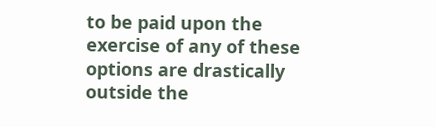to be paid upon the exercise of any of these options are drastically outside the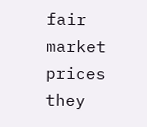fair market prices they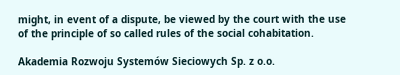might, in event of a dispute, be viewed by the court with the use of the principle of so called rules of the social cohabitation.

Akademia Rozwoju Systemów Sieciowych Sp. z o.o.